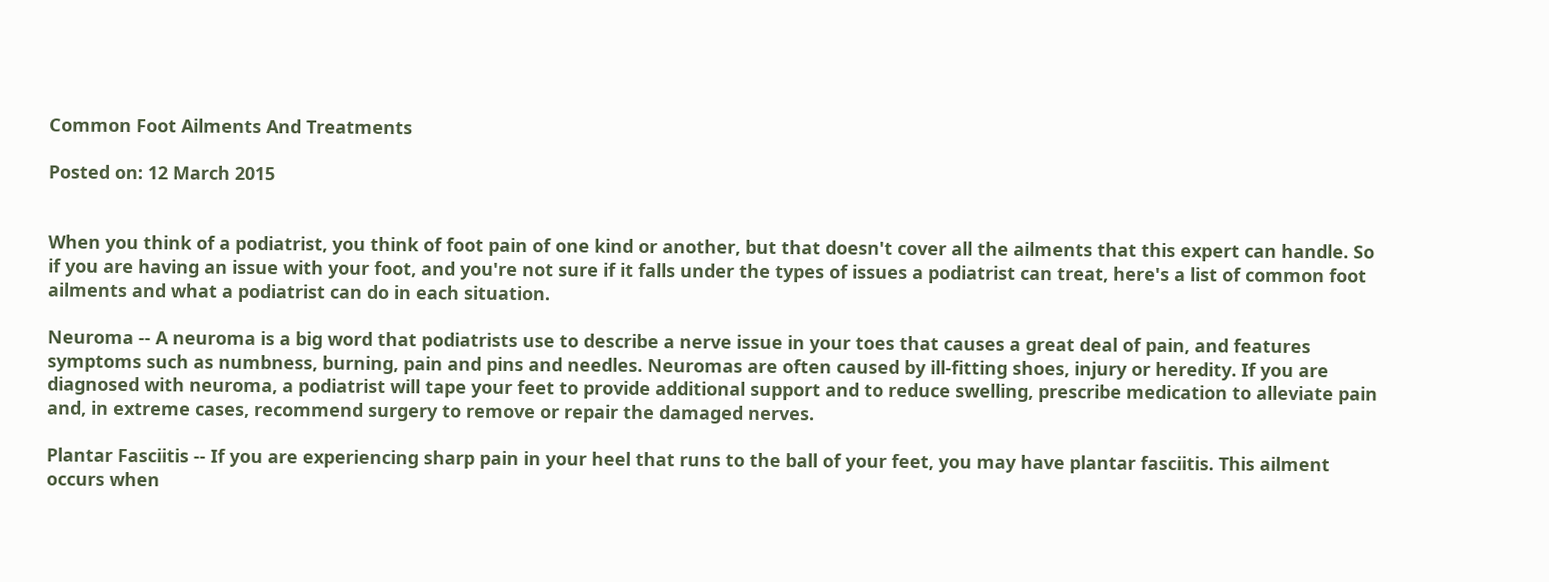Common Foot Ailments And Treatments

Posted on: 12 March 2015


When you think of a podiatrist, you think of foot pain of one kind or another, but that doesn't cover all the ailments that this expert can handle. So if you are having an issue with your foot, and you're not sure if it falls under the types of issues a podiatrist can treat, here's a list of common foot ailments and what a podiatrist can do in each situation.

Neuroma -- A neuroma is a big word that podiatrists use to describe a nerve issue in your toes that causes a great deal of pain, and features symptoms such as numbness, burning, pain and pins and needles. Neuromas are often caused by ill-fitting shoes, injury or heredity. If you are diagnosed with neuroma, a podiatrist will tape your feet to provide additional support and to reduce swelling, prescribe medication to alleviate pain and, in extreme cases, recommend surgery to remove or repair the damaged nerves.

Plantar Fasciitis -- If you are experiencing sharp pain in your heel that runs to the ball of your feet, you may have plantar fasciitis. This ailment occurs when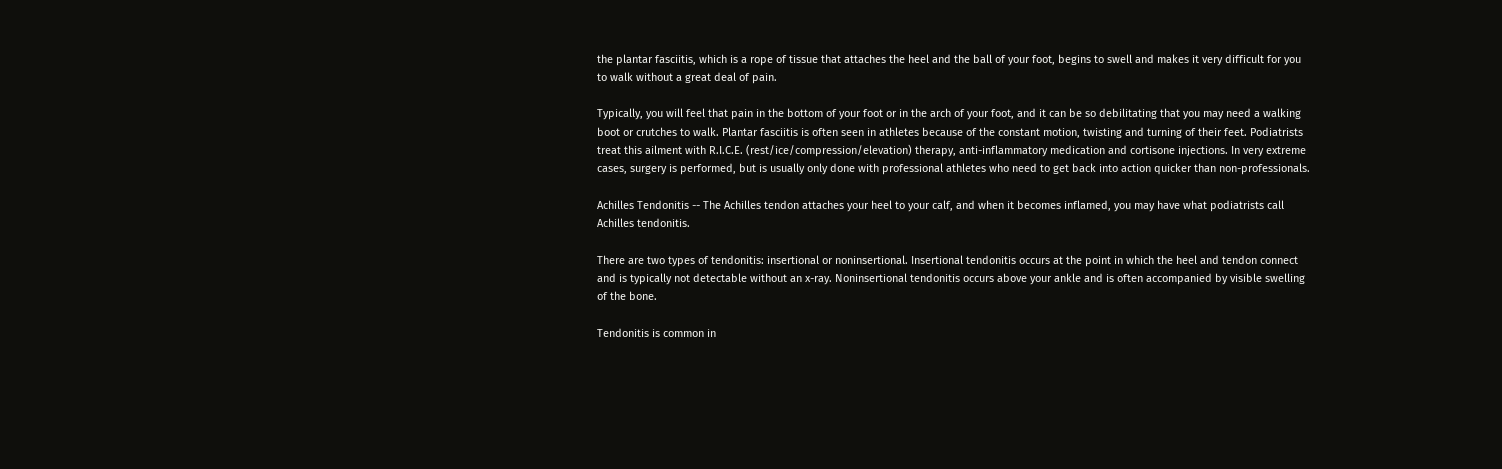the plantar fasciitis, which is a rope of tissue that attaches the heel and the ball of your foot, begins to swell and makes it very difficult for you to walk without a great deal of pain.

Typically, you will feel that pain in the bottom of your foot or in the arch of your foot, and it can be so debilitating that you may need a walking boot or crutches to walk. Plantar fasciitis is often seen in athletes because of the constant motion, twisting and turning of their feet. Podiatrists treat this ailment with R.I.C.E. (rest/ice/compression/elevation) therapy, anti-inflammatory medication and cortisone injections. In very extreme cases, surgery is performed, but is usually only done with professional athletes who need to get back into action quicker than non-professionals.

Achilles Tendonitis -- The Achilles tendon attaches your heel to your calf, and when it becomes inflamed, you may have what podiatrists call Achilles tendonitis.

There are two types of tendonitis: insertional or noninsertional. Insertional tendonitis occurs at the point in which the heel and tendon connect and is typically not detectable without an x-ray. Noninsertional tendonitis occurs above your ankle and is often accompanied by visible swelling of the bone.

Tendonitis is common in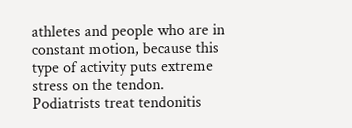athletes and people who are in constant motion, because this type of activity puts extreme stress on the tendon. Podiatrists treat tendonitis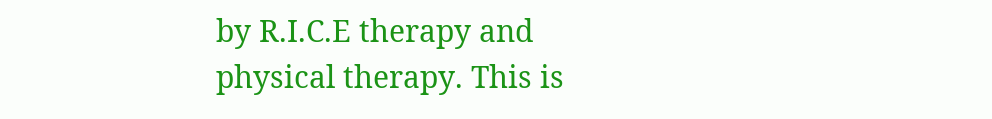by R.I.C.E therapy and physical therapy. This is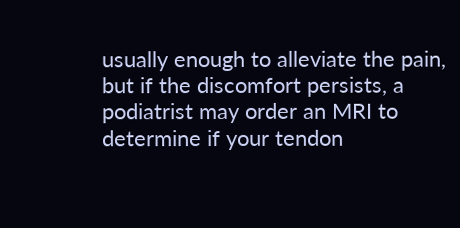usually enough to alleviate the pain, but if the discomfort persists, a podiatrist may order an MRI to determine if your tendon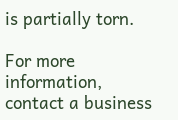is partially torn.

For more information, contact a business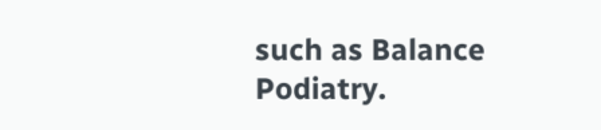such as Balance Podiatry.